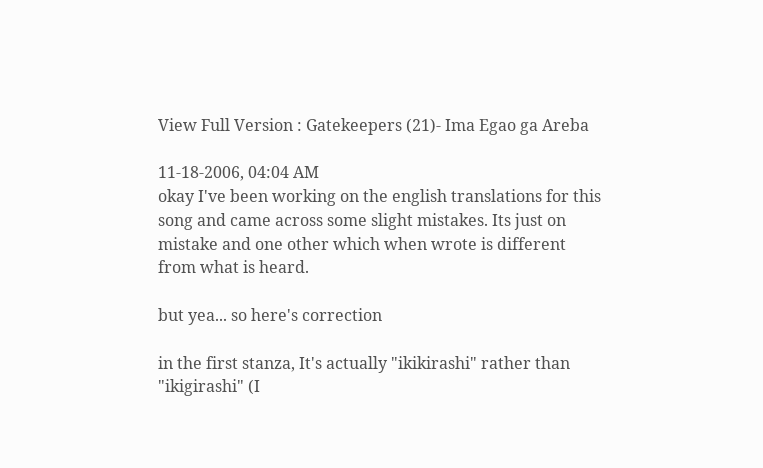View Full Version : Gatekeepers (21)- Ima Egao ga Areba

11-18-2006, 04:04 AM
okay I've been working on the english translations for this song and came across some slight mistakes. Its just on mistake and one other which when wrote is different from what is heard.

but yea... so here's correction

in the first stanza, It's actually "ikikirashi" rather than "ikigirashi" (I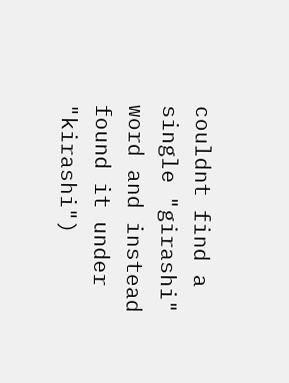couldnt find a single "girashi" word and instead found it under "kirashi")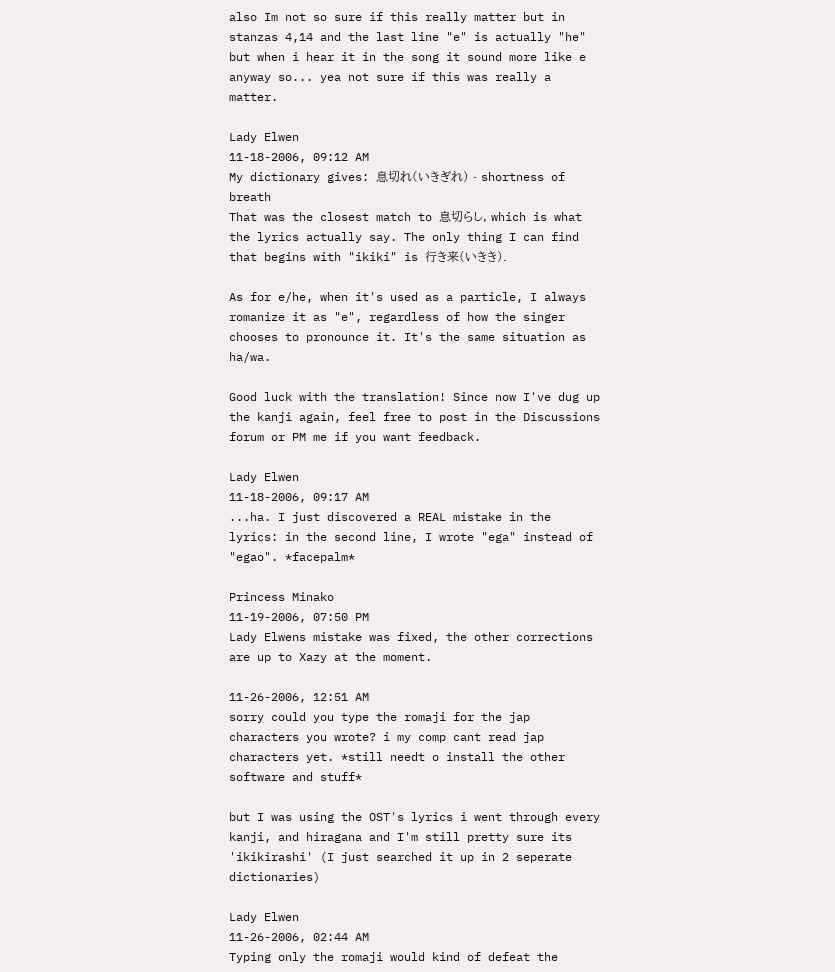also Im not so sure if this really matter but in stanzas 4,14 and the last line "e" is actually "he" but when i hear it in the song it sound more like e anyway so... yea not sure if this was really a matter.

Lady Elwen
11-18-2006, 09:12 AM
My dictionary gives: 息切れ(いきぎれ) - shortness of breath
That was the closest match to 息切らし, which is what the lyrics actually say. The only thing I can find that begins with "ikiki" is 行き来(いきき).

As for e/he, when it's used as a particle, I always romanize it as "e", regardless of how the singer chooses to pronounce it. It's the same situation as ha/wa.

Good luck with the translation! Since now I've dug up the kanji again, feel free to post in the Discussions forum or PM me if you want feedback.

Lady Elwen
11-18-2006, 09:17 AM
...ha. I just discovered a REAL mistake in the lyrics: in the second line, I wrote "ega" instead of "egao". *facepalm*

Princess Minako
11-19-2006, 07:50 PM
Lady Elwens mistake was fixed, the other corrections are up to Xazy at the moment.

11-26-2006, 12:51 AM
sorry could you type the romaji for the jap characters you wrote? i my comp cant read jap characters yet. *still needt o install the other software and stuff*

but I was using the OST's lyrics i went through every kanji, and hiragana and I'm still pretty sure its 'ikikirashi' (I just searched it up in 2 seperate dictionaries)

Lady Elwen
11-26-2006, 02:44 AM
Typing only the romaji would kind of defeat the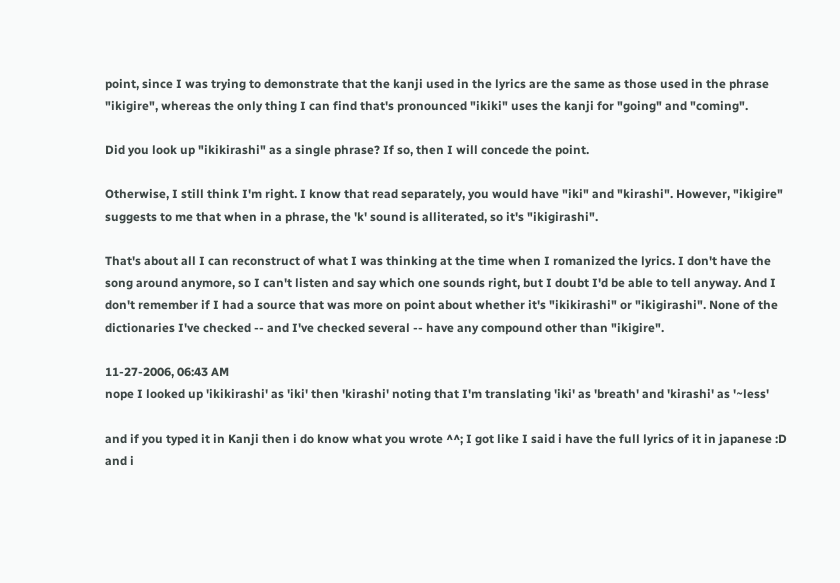point, since I was trying to demonstrate that the kanji used in the lyrics are the same as those used in the phrase "ikigire", whereas the only thing I can find that's pronounced "ikiki" uses the kanji for "going" and "coming".

Did you look up "ikikirashi" as a single phrase? If so, then I will concede the point.

Otherwise, I still think I'm right. I know that read separately, you would have "iki" and "kirashi". However, "ikigire" suggests to me that when in a phrase, the 'k' sound is alliterated, so it's "ikigirashi".

That's about all I can reconstruct of what I was thinking at the time when I romanized the lyrics. I don't have the song around anymore, so I can't listen and say which one sounds right, but I doubt I'd be able to tell anyway. And I don't remember if I had a source that was more on point about whether it's "ikikirashi" or "ikigirashi". None of the dictionaries I've checked -- and I've checked several -- have any compound other than "ikigire".

11-27-2006, 06:43 AM
nope I looked up 'ikikirashi' as 'iki' then 'kirashi' noting that I'm translating 'iki' as 'breath' and 'kirashi' as '~less'

and if you typed it in Kanji then i do know what you wrote ^^; I got like I said i have the full lyrics of it in japanese :D and i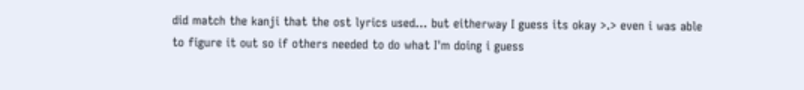did match the kanji that the ost lyrics used... but eitherway I guess its okay >.> even i was able to figure it out so if others needed to do what I'm doing i guess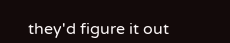they'd figure it out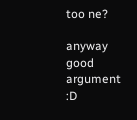too ne?

anyway good argument :D